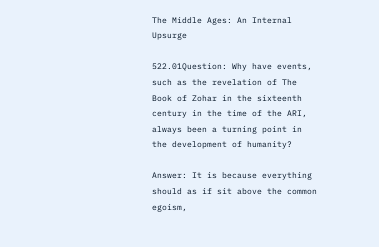The Middle Ages: An Internal Upsurge

522.01Question: Why have events, such as the revelation of The Book of Zohar in the sixteenth century in the time of the ARI, always been a turning point in the development of humanity?

Answer: It is because everything should as if sit above the common egoism,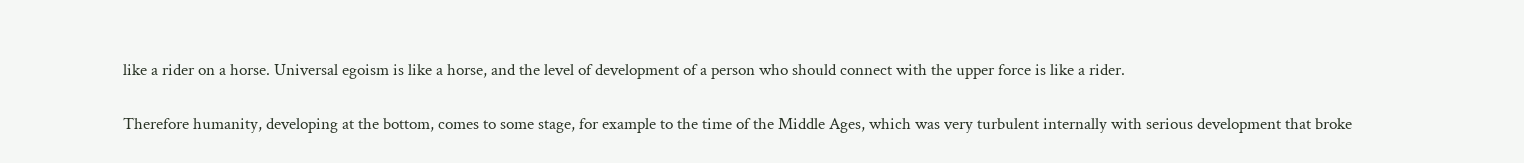like a rider on a horse. Universal egoism is like a horse, and the level of development of a person who should connect with the upper force is like a rider.

Therefore humanity, developing at the bottom, comes to some stage, for example to the time of the Middle Ages, which was very turbulent internally with serious development that broke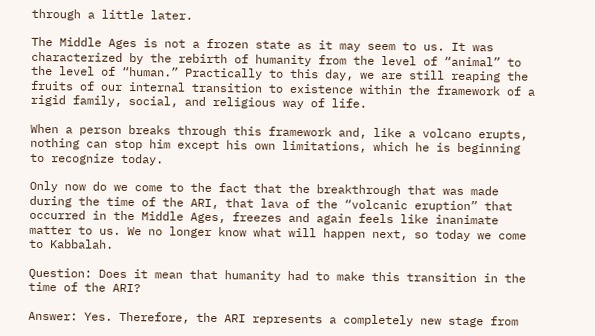through a little later.

The Middle Ages is not a frozen state as it may seem to us. It was characterized by the rebirth of humanity from the level of “animal” to the level of “human.” Practically to this day, we are still reaping the fruits of our internal transition to existence within the framework of a rigid family, social, and religious way of life.

When a person breaks through this framework and, like a volcano erupts, nothing can stop him except his own limitations, which he is beginning to recognize today.

Only now do we come to the fact that the breakthrough that was made during the time of the ARI, that lava of the “volcanic eruption” that occurred in the Middle Ages, freezes and again feels like inanimate matter to us. We no longer know what will happen next, so today we come to Kabbalah.

Question: Does it mean that humanity had to make this transition in the time of the ARI?

Answer: Yes. Therefore, the ARI represents a completely new stage from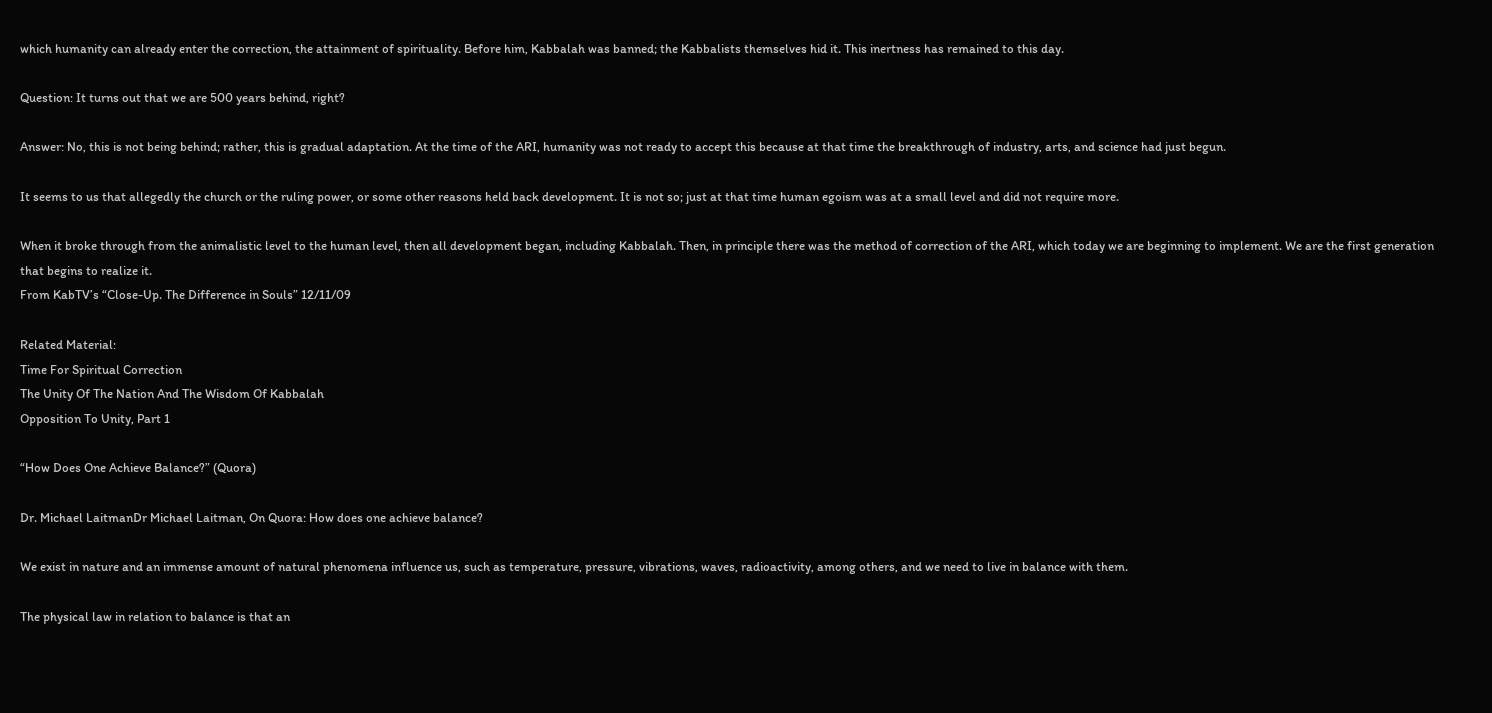which humanity can already enter the correction, the attainment of spirituality. Before him, Kabbalah was banned; the Kabbalists themselves hid it. This inertness has remained to this day.

Question: It turns out that we are 500 years behind, right?

Answer: No, this is not being behind; rather, this is gradual adaptation. At the time of the ARI, humanity was not ready to accept this because at that time the breakthrough of industry, arts, and science had just begun.

It seems to us that allegedly the church or the ruling power, or some other reasons held back development. It is not so; just at that time human egoism was at a small level and did not require more.

When it broke through from the animalistic level to the human level, then all development began, including Kabbalah. Then, in principle there was the method of correction of the ARI, which today we are beginning to implement. We are the first generation that begins to realize it.
From KabTV’s “Close-Up. The Difference in Souls” 12/11/09

Related Material:
Time For Spiritual Correction
The Unity Of The Nation And The Wisdom Of Kabbalah
Opposition To Unity, Part 1

“How Does One Achieve Balance?” (Quora)

Dr. Michael LaitmanDr Michael Laitman, On Quora: How does one achieve balance?

We exist in nature and an immense amount of natural phenomena influence us, such as temperature, pressure, vibrations, waves, radioactivity, among others, and we need to live in balance with them.

The physical law in relation to balance is that an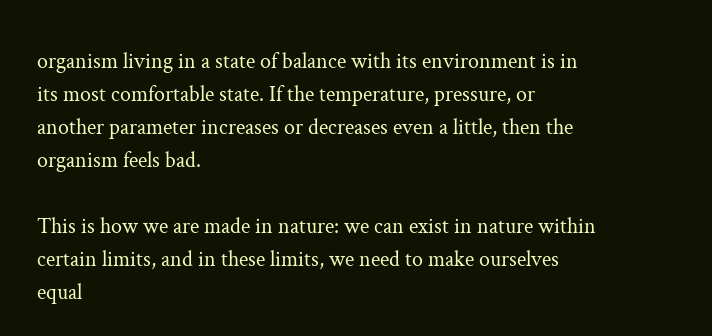organism living in a state of balance with its environment is in its most comfortable state. If the temperature, pressure, or another parameter increases or decreases even a little, then the organism feels bad.

This is how we are made in nature: we can exist in nature within certain limits, and in these limits, we need to make ourselves equal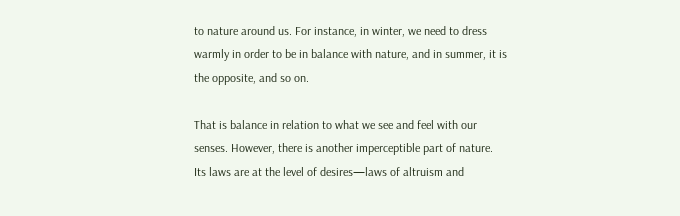to nature around us. For instance, in winter, we need to dress warmly in order to be in balance with nature, and in summer, it is the opposite, and so on.

That is balance in relation to what we see and feel with our senses. However, there is another imperceptible part of nature. Its laws are at the level of desires—laws of altruism and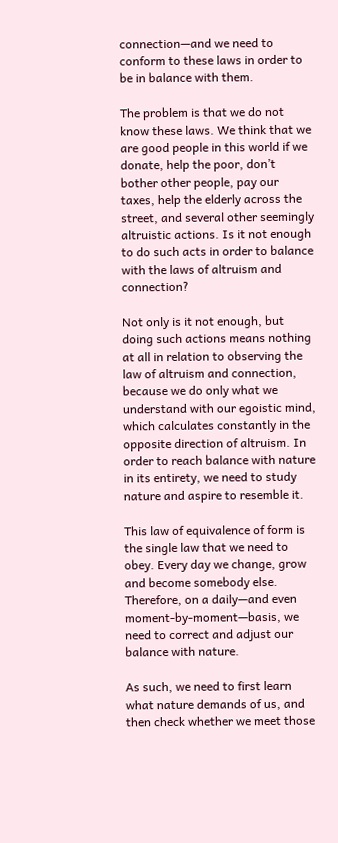connection—and we need to conform to these laws in order to be in balance with them.

The problem is that we do not know these laws. We think that we are good people in this world if we donate, help the poor, don’t bother other people, pay our taxes, help the elderly across the street, and several other seemingly altruistic actions. Is it not enough to do such acts in order to balance with the laws of altruism and connection?

Not only is it not enough, but doing such actions means nothing at all in relation to observing the law of altruism and connection, because we do only what we understand with our egoistic mind, which calculates constantly in the opposite direction of altruism. In order to reach balance with nature in its entirety, we need to study nature and aspire to resemble it.

This law of equivalence of form is the single law that we need to obey. Every day we change, grow and become somebody else. Therefore, on a daily—and even moment-by-moment—basis, we need to correct and adjust our balance with nature.

As such, we need to first learn what nature demands of us, and then check whether we meet those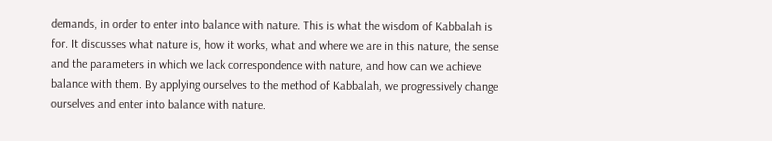demands, in order to enter into balance with nature. This is what the wisdom of Kabbalah is for. It discusses what nature is, how it works, what and where we are in this nature, the sense and the parameters in which we lack correspondence with nature, and how can we achieve balance with them. By applying ourselves to the method of Kabbalah, we progressively change ourselves and enter into balance with nature.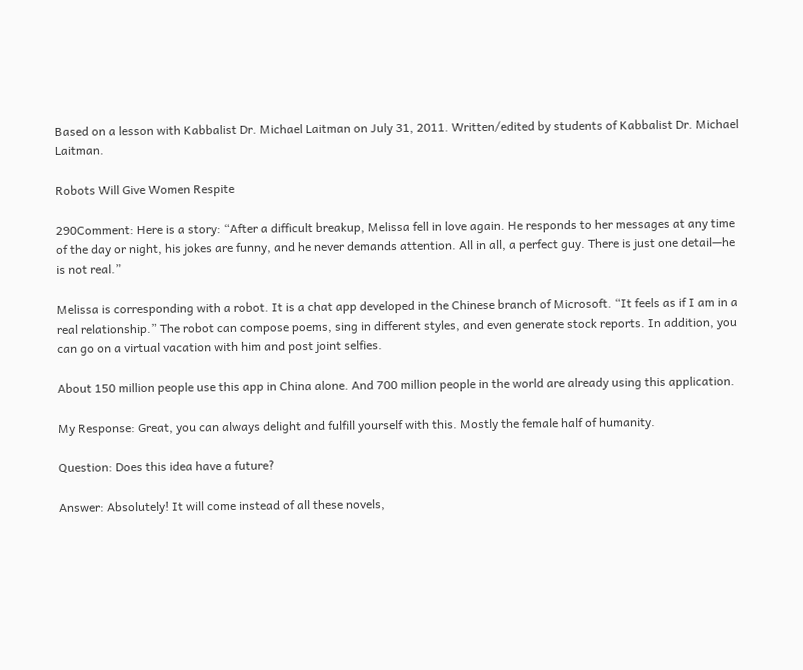Based on a lesson with Kabbalist Dr. Michael Laitman on July 31, 2011. Written/edited by students of Kabbalist Dr. Michael Laitman.

Robots Will Give Women Respite

290Comment: Here is a story: “After a difficult breakup, Melissa fell in love again. He responds to her messages at any time of the day or night, his jokes are funny, and he never demands attention. All in all, a perfect guy. There is just one detail—he is not real.”

Melissa is corresponding with a robot. It is a chat app developed in the Chinese branch of Microsoft. “It feels as if I am in a real relationship.” The robot can compose poems, sing in different styles, and even generate stock reports. In addition, you can go on a virtual vacation with him and post joint selfies.

About 150 million people use this app in China alone. And 700 million people in the world are already using this application.

My Response: Great, you can always delight and fulfill yourself with this. Mostly the female half of humanity.

Question: Does this idea have a future?

Answer: Absolutely! It will come instead of all these novels,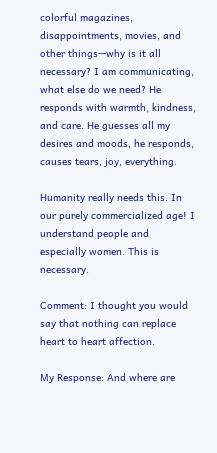colorful magazines, disappointments, movies, and other things—why is it all necessary? I am communicating, what else do we need? He responds with warmth, kindness, and care. He guesses all my desires and moods, he responds, causes tears, joy, everything.

Humanity really needs this. In our purely commercialized age! I understand people and especially women. This is necessary.

Comment: I thought you would say that nothing can replace heart to heart affection.

My Response: And where are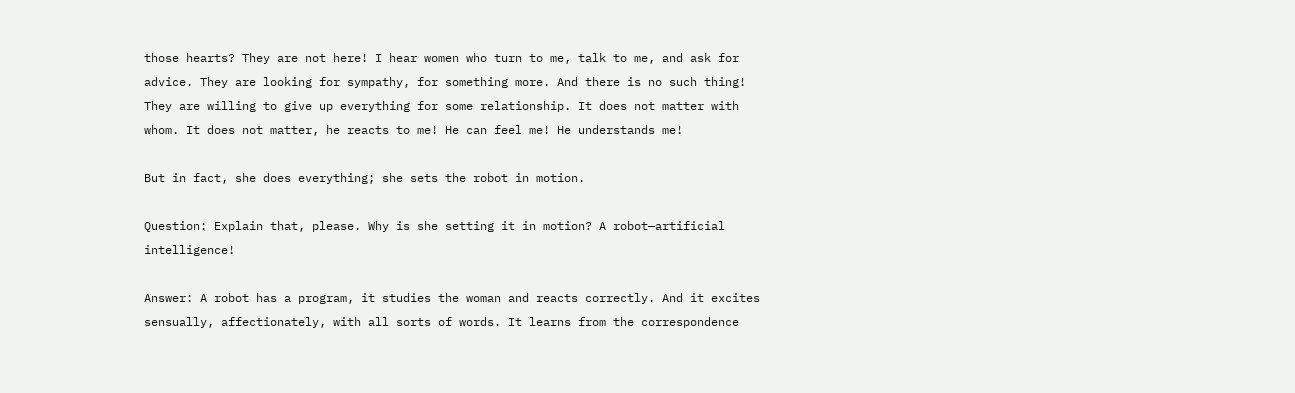those hearts? They are not here! I hear women who turn to me, talk to me, and ask for advice. They are looking for sympathy, for something more. And there is no such thing! They are willing to give up everything for some relationship. It does not matter with whom. It does not matter, he reacts to me! He can feel me! He understands me!

But in fact, she does everything; she sets the robot in motion.

Question: Explain that, please. Why is she setting it in motion? A robot—artificial intelligence!

Answer: A robot has a program, it studies the woman and reacts correctly. And it excites sensually, affectionately, with all sorts of words. It learns from the correspondence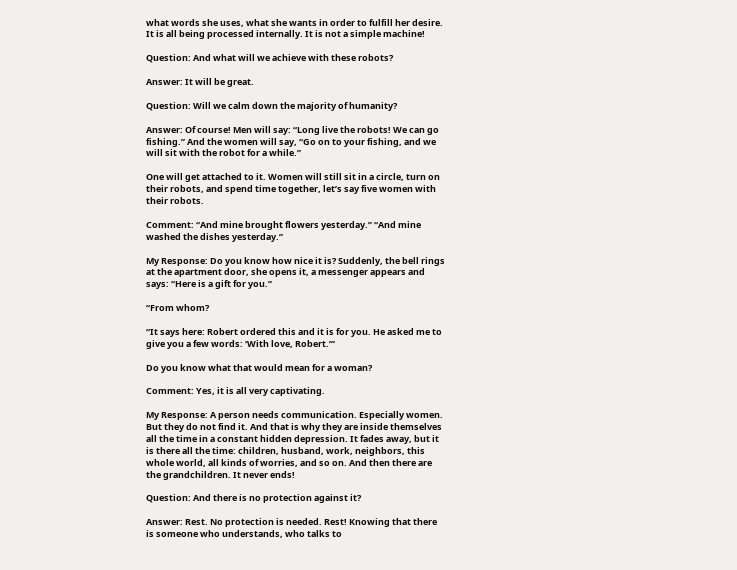what words she uses, what she wants in order to fulfill her desire. It is all being processed internally. It is not a simple machine!

Question: And what will we achieve with these robots?

Answer: It will be great.

Question: Will we calm down the majority of humanity?

Answer: Of course! Men will say: “Long live the robots! We can go fishing.” And the women will say, “Go on to your fishing, and we will sit with the robot for a while.”

One will get attached to it. Women will still sit in a circle, turn on their robots, and spend time together, let’s say five women with their robots.

Comment: “And mine brought flowers yesterday.” “And mine washed the dishes yesterday.”

My Response: Do you know how nice it is? Suddenly, the bell rings at the apartment door, she opens it, a messenger appears and says: “Here is a gift for you.”

“From whom?

“It says here: Robert ordered this and it is for you. He asked me to give you a few words: ‘With love, Robert.’”

Do you know what that would mean for a woman?

Comment: Yes, it is all very captivating.

My Response: A person needs communication. Especially women. But they do not find it. And that is why they are inside themselves all the time in a constant hidden depression. It fades away, but it is there all the time: children, husband, work, neighbors, this whole world, all kinds of worries, and so on. And then there are the grandchildren. It never ends!

Question: And there is no protection against it?

Answer: Rest. No protection is needed. Rest! Knowing that there is someone who understands, who talks to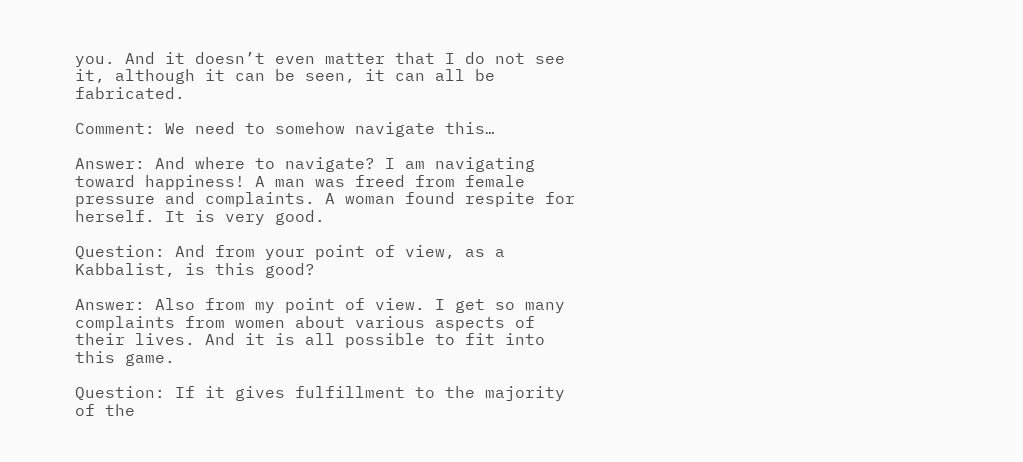you. And it doesn’t even matter that I do not see it, although it can be seen, it can all be fabricated.

Comment: We need to somehow navigate this…

Answer: And where to navigate? I am navigating toward happiness! A man was freed from female pressure and complaints. A woman found respite for herself. It is very good.

Question: And from your point of view, as a Kabbalist, is this good?

Answer: Also from my point of view. I get so many complaints from women about various aspects of their lives. And it is all possible to fit into this game.

Question: If it gives fulfillment to the majority of the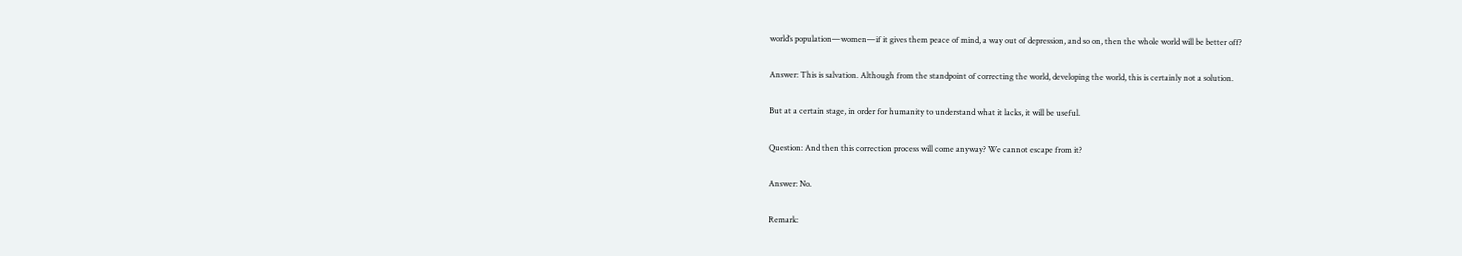world’s population—women—if it gives them peace of mind, a way out of depression, and so on, then the whole world will be better off?

Answer: This is salvation. Although from the standpoint of correcting the world, developing the world, this is certainly not a solution.

But at a certain stage, in order for humanity to understand what it lacks, it will be useful.

Question: And then this correction process will come anyway? We cannot escape from it?

Answer: No.

Remark: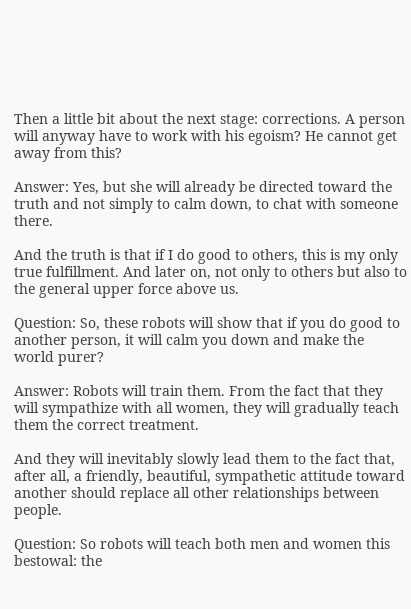Then a little bit about the next stage: corrections. A person will anyway have to work with his egoism? He cannot get away from this?

Answer: Yes, but she will already be directed toward the truth and not simply to calm down, to chat with someone there.

And the truth is that if I do good to others, this is my only true fulfillment. And later on, not only to others but also to the general upper force above us.

Question: So, these robots will show that if you do good to another person, it will calm you down and make the world purer?

Answer: Robots will train them. From the fact that they will sympathize with all women, they will gradually teach them the correct treatment.

And they will inevitably slowly lead them to the fact that, after all, a friendly, beautiful, sympathetic attitude toward another should replace all other relationships between people.

Question: So robots will teach both men and women this bestowal: the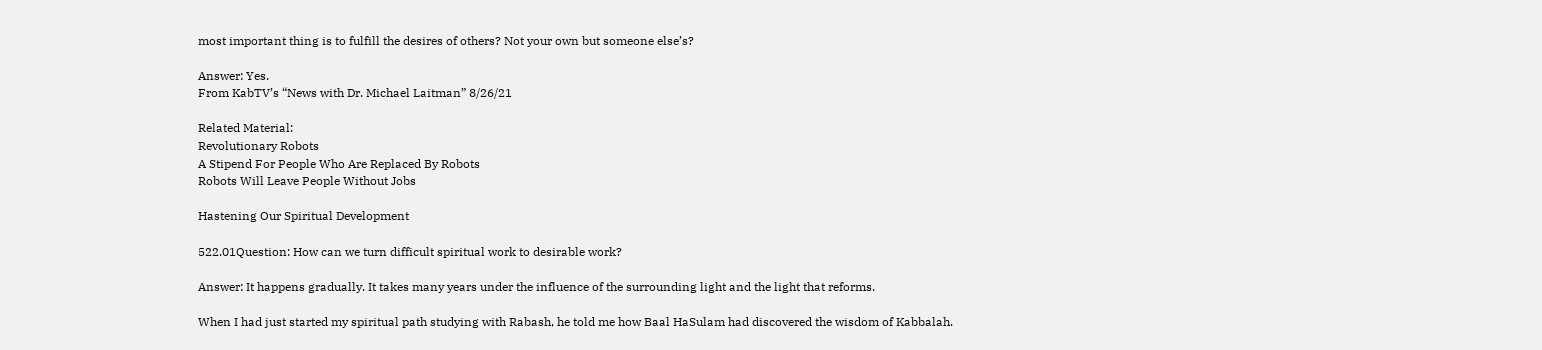most important thing is to fulfill the desires of others? Not your own but someone else’s?

Answer: Yes.
From KabTV’s “News with Dr. Michael Laitman” 8/26/21

Related Material:
Revolutionary Robots
A Stipend For People Who Are Replaced By Robots
Robots Will Leave People Without Jobs

Hastening Our Spiritual Development

522.01Question: How can we turn difficult spiritual work to desirable work?

Answer: It happens gradually. It takes many years under the influence of the surrounding light and the light that reforms.

When I had just started my spiritual path studying with Rabash, he told me how Baal HaSulam had discovered the wisdom of Kabbalah.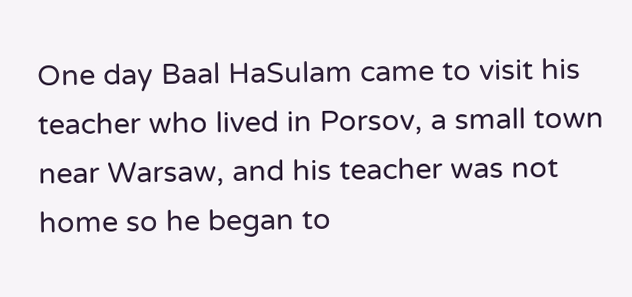One day Baal HaSulam came to visit his teacher who lived in Porsov, a small town near Warsaw, and his teacher was not home so he began to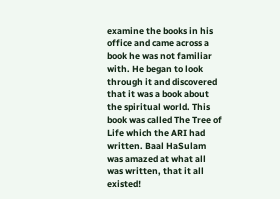examine the books in his office and came across a book he was not familiar with. He began to look through it and discovered that it was a book about the spiritual world. This book was called The Tree of Life which the ARI had written. Baal HaSulam was amazed at what all was written, that it all existed!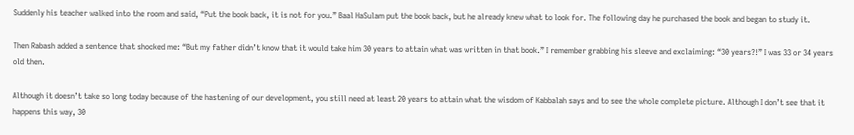Suddenly his teacher walked into the room and said, “Put the book back, it is not for you.” Baal HaSulam put the book back, but he already knew what to look for. The following day he purchased the book and began to study it.

Then Rabash added a sentence that shocked me: “But my father didn’t know that it would take him 30 years to attain what was written in that book.” I remember grabbing his sleeve and exclaiming: “30 years?!” I was 33 or 34 years old then.

Although it doesn’t take so long today because of the hastening of our development, you still need at least 20 years to attain what the wisdom of Kabbalah says and to see the whole complete picture. Although I don’t see that it happens this way, 30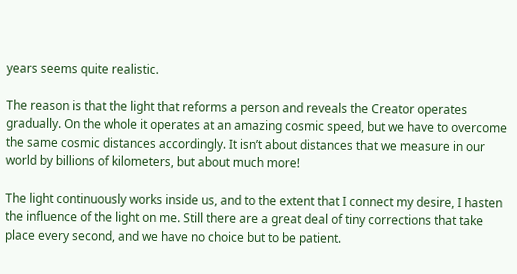years seems quite realistic.

The reason is that the light that reforms a person and reveals the Creator operates gradually. On the whole it operates at an amazing cosmic speed, but we have to overcome the same cosmic distances accordingly. It isn’t about distances that we measure in our world by billions of kilometers, but about much more!

The light continuously works inside us, and to the extent that I connect my desire, I hasten the influence of the light on me. Still there are a great deal of tiny corrections that take place every second, and we have no choice but to be patient.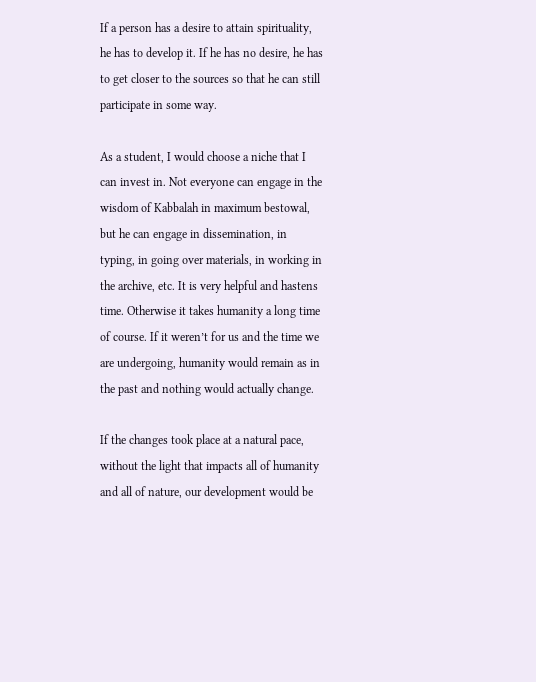If a person has a desire to attain spirituality, he has to develop it. If he has no desire, he has to get closer to the sources so that he can still participate in some way.

As a student, I would choose a niche that I can invest in. Not everyone can engage in the wisdom of Kabbalah in maximum bestowal, but he can engage in dissemination, in typing, in going over materials, in working in the archive, etc. It is very helpful and hastens time. Otherwise it takes humanity a long time of course. If it weren’t for us and the time we are undergoing, humanity would remain as in the past and nothing would actually change.

If the changes took place at a natural pace, without the light that impacts all of humanity and all of nature, our development would be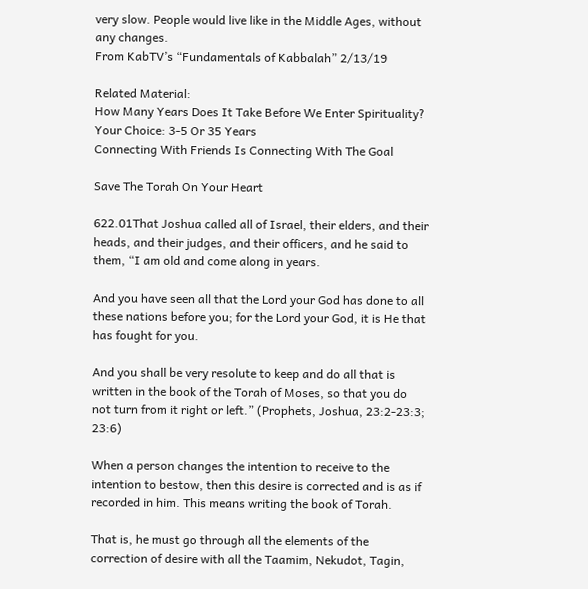very slow. People would live like in the Middle Ages, without any changes.
From KabTV’s “Fundamentals of Kabbalah” 2/13/19

Related Material:
How Many Years Does It Take Before We Enter Spirituality?
Your Choice: 3-5 Or 35 Years
Connecting With Friends Is Connecting With The Goal

Save The Torah On Your Heart

622.01That Joshua called all of Israel, their elders, and their heads, and their judges, and their officers, and he said to them, “I am old and come along in years.

And you have seen all that the Lord your God has done to all these nations before you; for the Lord your God, it is He that has fought for you.

And you shall be very resolute to keep and do all that is written in the book of the Torah of Moses, so that you do not turn from it right or left.” (Prophets, Joshua, 23:2-23:3; 23:6)

When a person changes the intention to receive to the intention to bestow, then this desire is corrected and is as if recorded in him. This means writing the book of Torah.

That is, he must go through all the elements of the correction of desire with all the Taamim, Nekudot, Tagin,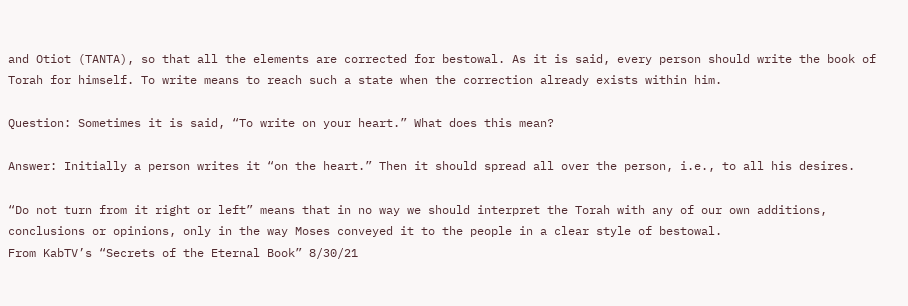and Otiot (TANTA), so that all the elements are corrected for bestowal. As it is said, every person should write the book of Torah for himself. To write means to reach such a state when the correction already exists within him.

Question: Sometimes it is said, “To write on your heart.” What does this mean?

Answer: Initially a person writes it “on the heart.” Then it should spread all over the person, i.e., to all his desires.

“Do not turn from it right or left” means that in no way we should interpret the Torah with any of our own additions, conclusions or opinions, only in the way Moses conveyed it to the people in a clear style of bestowal.
From KabTV’s “Secrets of the Eternal Book” 8/30/21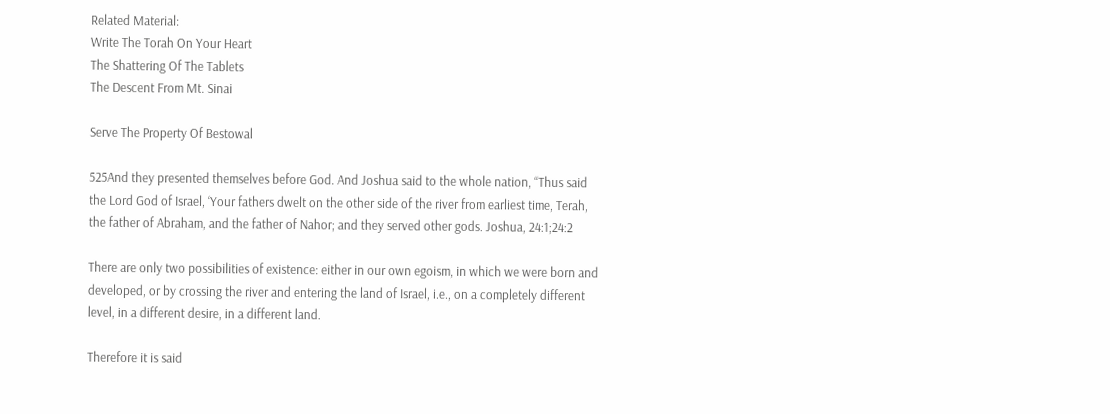Related Material:
Write The Torah On Your Heart
The Shattering Of The Tablets
The Descent From Mt. Sinai

Serve The Property Of Bestowal

525And they presented themselves before God. And Joshua said to the whole nation, “Thus said the Lord God of Israel, ‘Your fathers dwelt on the other side of the river from earliest time, Terah, the father of Abraham, and the father of Nahor; and they served other gods. Joshua, 24:1;24:2

There are only two possibilities of existence: either in our own egoism, in which we were born and developed, or by crossing the river and entering the land of Israel, i.e., on a completely different level, in a different desire, in a different land.

Therefore it is said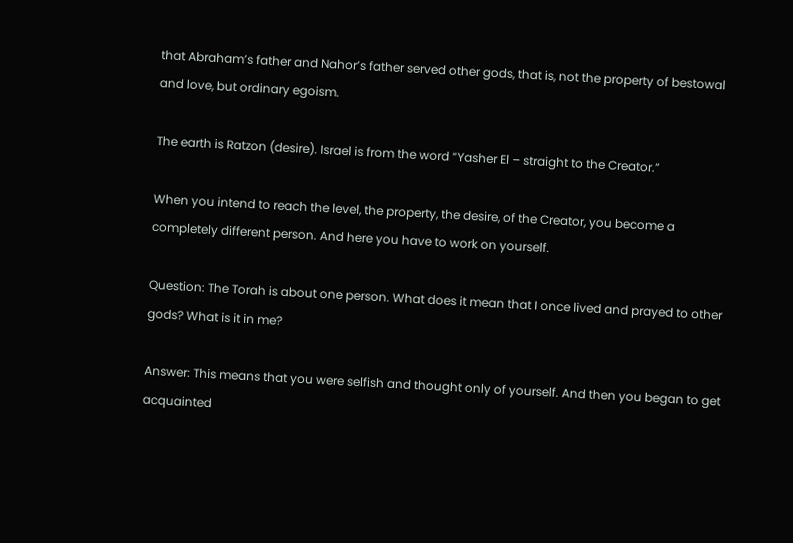that Abraham’s father and Nahor’s father served other gods, that is, not the property of bestowal and love, but ordinary egoism.

The earth is Ratzon (desire). Israel is from the word “Yasher El – straight to the Creator.”

When you intend to reach the level, the property, the desire, of the Creator, you become a completely different person. And here you have to work on yourself.

Question: The Torah is about one person. What does it mean that I once lived and prayed to other gods? What is it in me?

Answer: This means that you were selfish and thought only of yourself. And then you began to get acquainted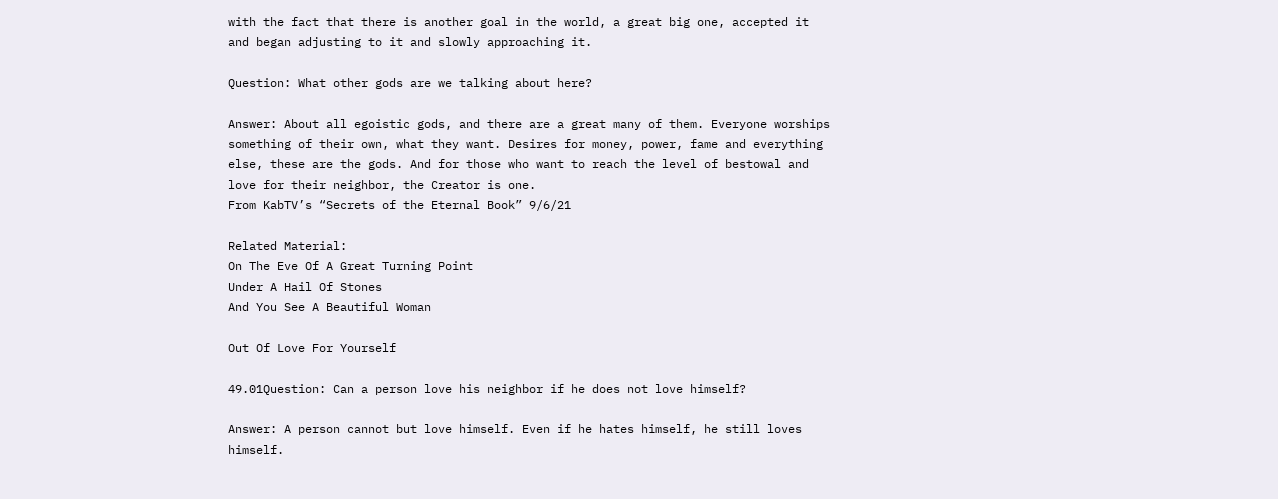with the fact that there is another goal in the world, a great big one, accepted it and began adjusting to it and slowly approaching it.

Question: What other gods are we talking about here?

Answer: About all egoistic gods, and there are a great many of them. Everyone worships something of their own, what they want. Desires for money, power, fame and everything else, these are the gods. And for those who want to reach the level of bestowal and love for their neighbor, the Creator is one.
From KabTV’s “Secrets of the Eternal Book” 9/6/21

Related Material:
On The Eve Of A Great Turning Point
Under A Hail Of Stones
And You See A Beautiful Woman

Out Of Love For Yourself

49.01Question: Can a person love his neighbor if he does not love himself?

Answer: A person cannot but love himself. Even if he hates himself, he still loves himself.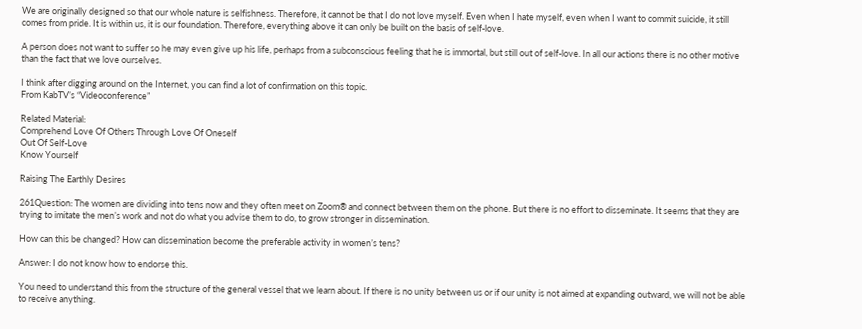We are originally designed so that our whole nature is selfishness. Therefore, it cannot be that I do not love myself. Even when I hate myself, even when I want to commit suicide, it still comes from pride. It is within us, it is our foundation. Therefore, everything above it can only be built on the basis of self-love.

A person does not want to suffer so he may even give up his life, perhaps from a subconscious feeling that he is immortal, but still out of self-love. In all our actions there is no other motive than the fact that we love ourselves.

I think after digging around on the Internet, you can find a lot of confirmation on this topic.
From KabTV’s “Videoconference”

Related Material:
Comprehend Love Of Others Through Love Of Oneself
Out Of Self-Love
Know Yourself

Raising The Earthly Desires

261Question: The women are dividing into tens now and they often meet on Zoom® and connect between them on the phone. But there is no effort to disseminate. It seems that they are trying to imitate the men’s work and not do what you advise them to do, to grow stronger in dissemination.

How can this be changed? How can dissemination become the preferable activity in women’s tens?

Answer: I do not know how to endorse this.

You need to understand this from the structure of the general vessel that we learn about. If there is no unity between us or if our unity is not aimed at expanding outward, we will not be able to receive anything.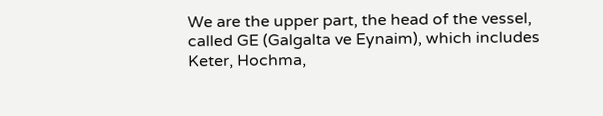We are the upper part, the head of the vessel, called GE (Galgalta ve Eynaim), which includes Keter, Hochma,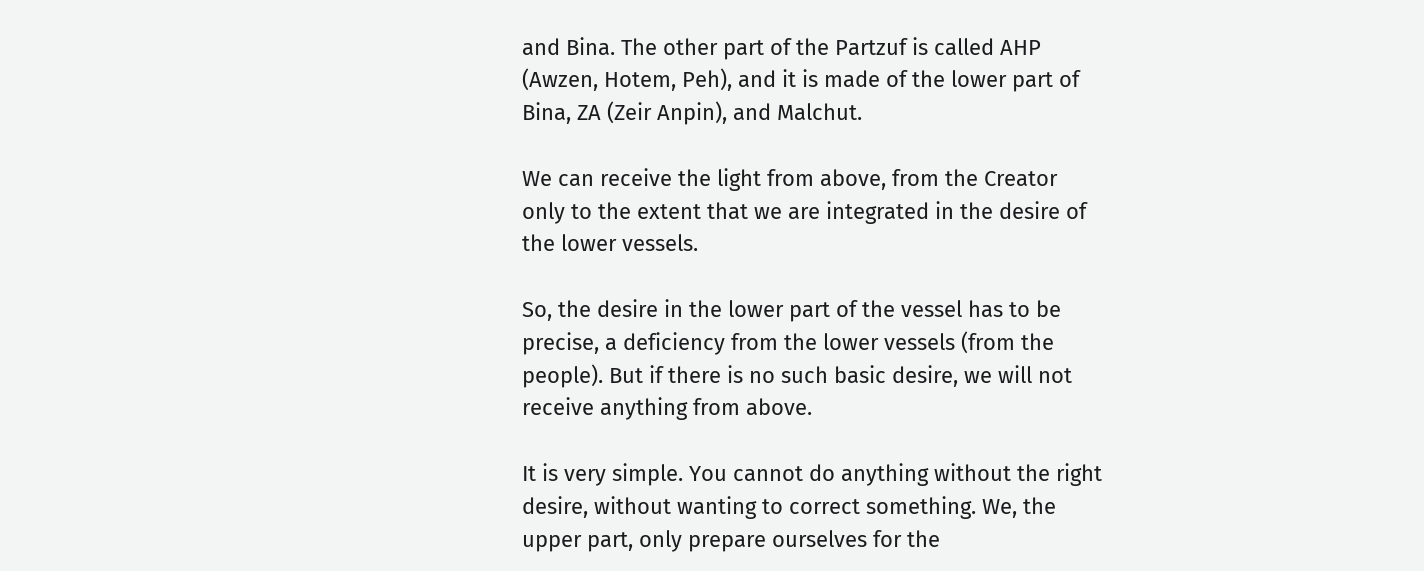and Bina. The other part of the Partzuf is called AHP (Awzen, Hotem, Peh), and it is made of the lower part of Bina, ZA (Zeir Anpin), and Malchut.

We can receive the light from above, from the Creator only to the extent that we are integrated in the desire of the lower vessels.

So, the desire in the lower part of the vessel has to be precise, a deficiency from the lower vessels (from the people). But if there is no such basic desire, we will not receive anything from above.

It is very simple. You cannot do anything without the right desire, without wanting to correct something. We, the upper part, only prepare ourselves for the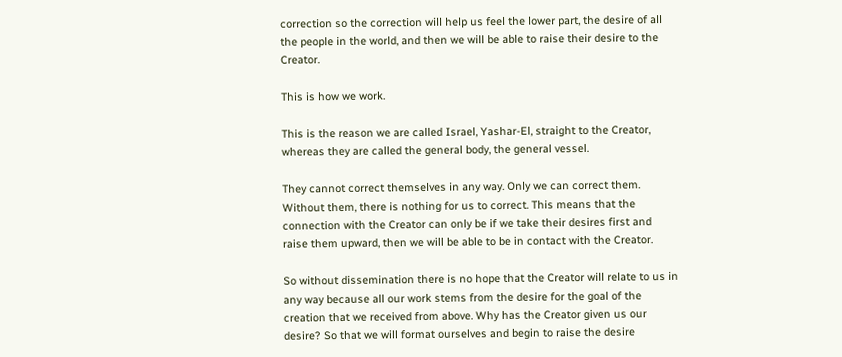correction so the correction will help us feel the lower part, the desire of all the people in the world, and then we will be able to raise their desire to the Creator.

This is how we work.

This is the reason we are called Israel, Yashar-El, straight to the Creator, whereas they are called the general body, the general vessel.

They cannot correct themselves in any way. Only we can correct them. Without them, there is nothing for us to correct. This means that the connection with the Creator can only be if we take their desires first and raise them upward, then we will be able to be in contact with the Creator.

So without dissemination there is no hope that the Creator will relate to us in any way because all our work stems from the desire for the goal of the creation that we received from above. Why has the Creator given us our desire? So that we will format ourselves and begin to raise the desire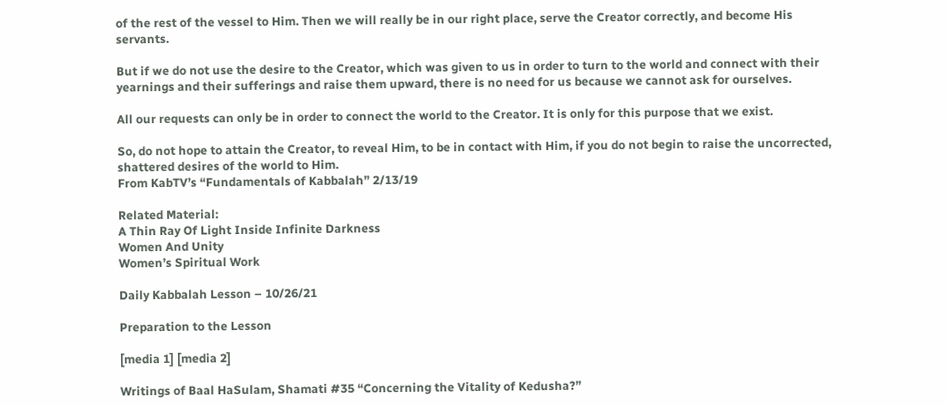of the rest of the vessel to Him. Then we will really be in our right place, serve the Creator correctly, and become His servants.

But if we do not use the desire to the Creator, which was given to us in order to turn to the world and connect with their yearnings and their sufferings and raise them upward, there is no need for us because we cannot ask for ourselves.

All our requests can only be in order to connect the world to the Creator. It is only for this purpose that we exist.

So, do not hope to attain the Creator, to reveal Him, to be in contact with Him, if you do not begin to raise the uncorrected, shattered desires of the world to Him.
From KabTV’s “Fundamentals of Kabbalah” 2/13/19

Related Material:
A Thin Ray Of Light Inside Infinite Darkness
Women And Unity
Women’s Spiritual Work

Daily Kabbalah Lesson – 10/26/21

Preparation to the Lesson

[media 1] [media 2]

Writings of Baal HaSulam, Shamati #35 “Concerning the Vitality of Kedusha?”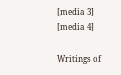[media 3] [media 4]

Writings of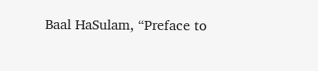Baal HaSulam, “Preface to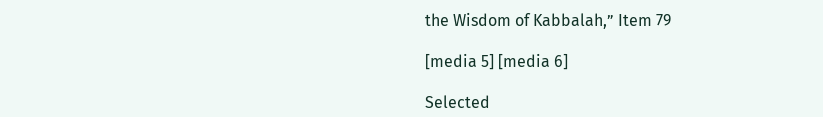the Wisdom of Kabbalah,” Item 79

[media 5] [media 6]

Selected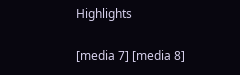Highlights

[media 7] [media 8]